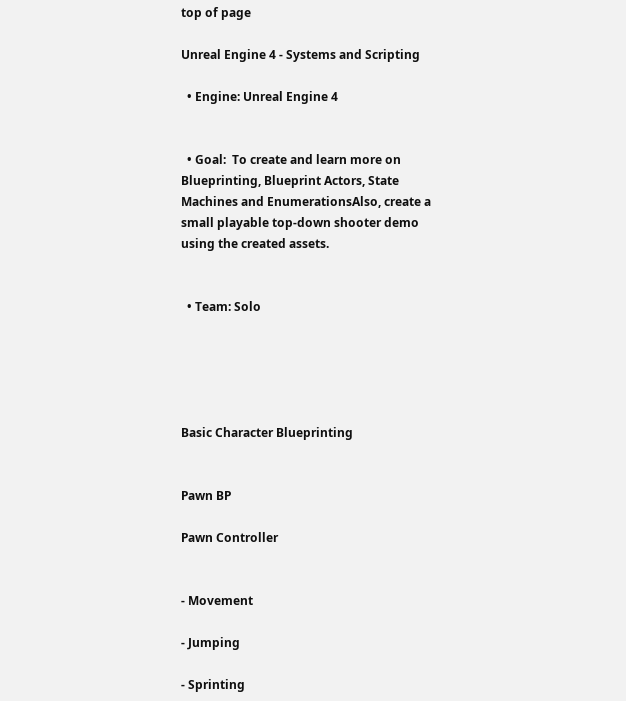top of page

Unreal Engine 4 - Systems and Scripting

  • Engine: Unreal Engine 4


  • Goal:  To create and learn more on Blueprinting, Blueprint Actors, State Machines and EnumerationsAlso, create a small playable top-down shooter demo using the created assets.


  • Team: Solo





Basic Character Blueprinting


Pawn BP

Pawn Controller


- Movement

- Jumping

- Sprinting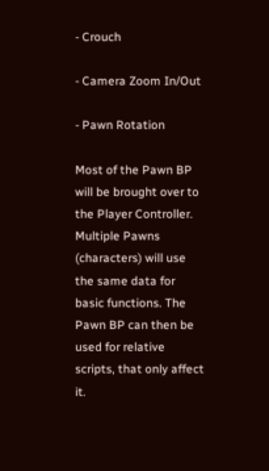- Crouch

- Camera Zoom In/Out

- Pawn Rotation

Most of the Pawn BP will be brought over to the Player Controller. Multiple Pawns (characters) will use the same data for basic functions. The Pawn BP can then be used for relative scripts, that only affect it.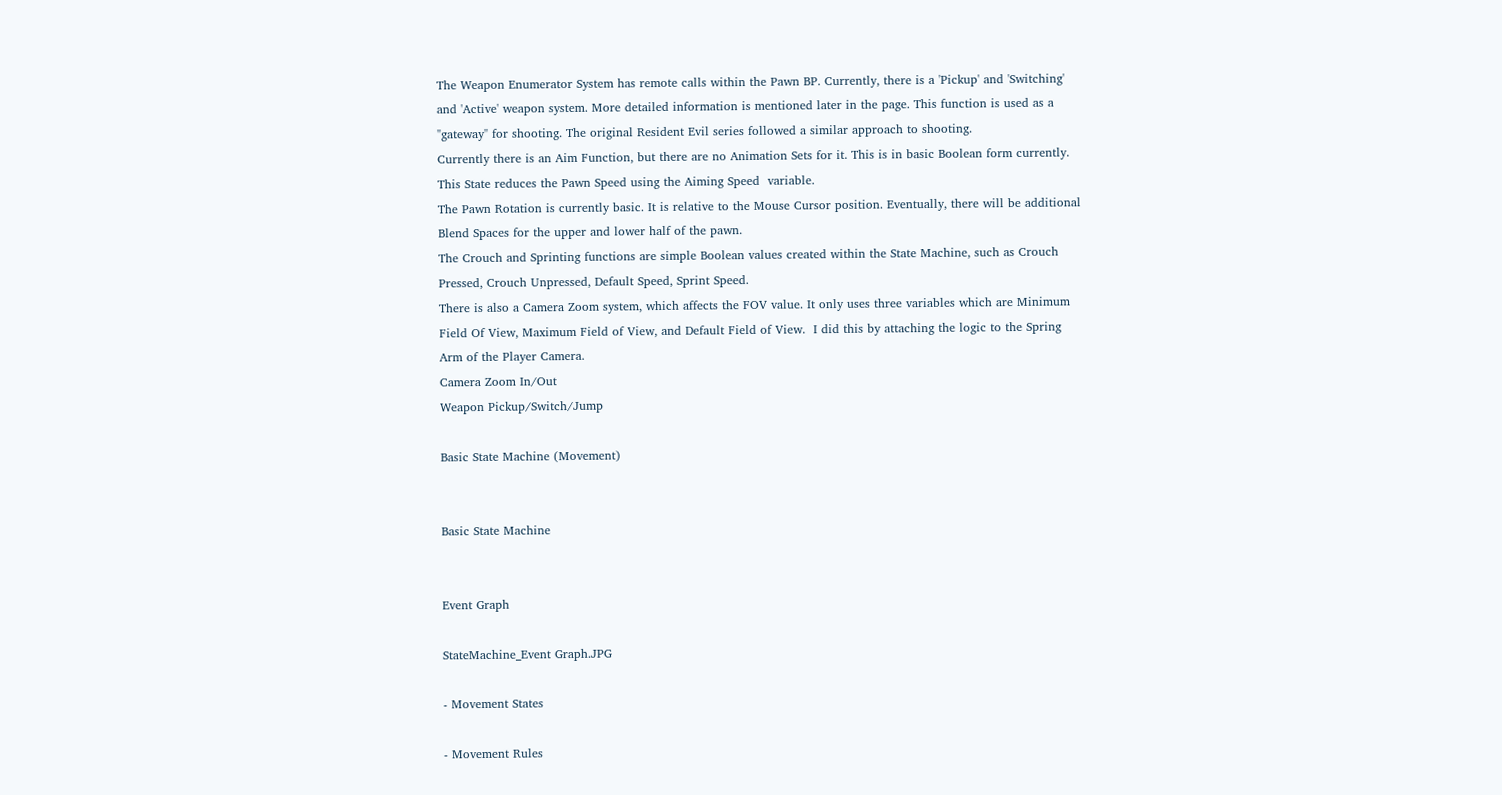The Weapon Enumerator System has remote calls within the Pawn BP. Currently, there is a 'Pickup' and 'Switching' and 'Active' weapon system. More detailed information is mentioned later in the page. This function is used as a "gateway" for shooting. The original Resident Evil series followed a similar approach to shooting.
Currently there is an Aim Function, but there are no Animation Sets for it. This is in basic Boolean form currently. This State reduces the Pawn Speed using the Aiming Speed  variable.
The Pawn Rotation is currently basic. It is relative to the Mouse Cursor position. Eventually, there will be additional Blend Spaces for the upper and lower half of the pawn.
The Crouch and Sprinting functions are simple Boolean values created within the State Machine, such as Crouch Pressed, Crouch Unpressed, Default Speed, Sprint Speed.
There is also a Camera Zoom system, which affects the FOV value. It only uses three variables which are Minimum Field Of View, Maximum Field of View, and Default Field of View.  I did this by attaching the logic to the Spring Arm of the Player Camera.
Camera Zoom In/Out
Weapon Pickup/Switch/Jump

Basic State Machine (Movement)


Basic State Machine


Event Graph

StateMachine_Event Graph.JPG

- Movement States

- Movement Rules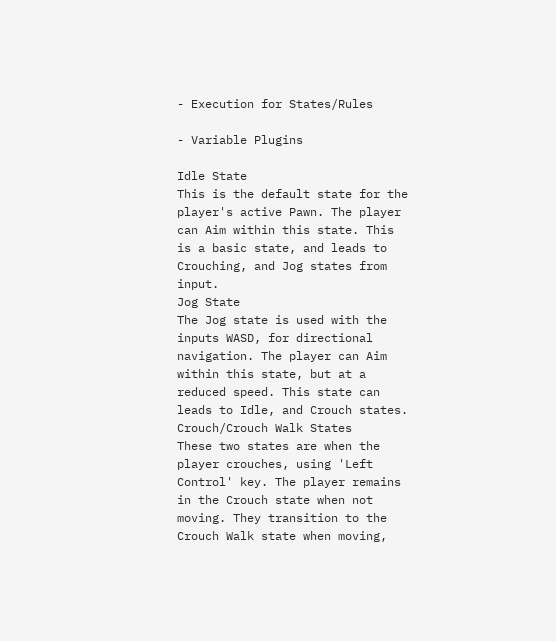- Execution for States/Rules

- Variable Plugins

Idle State
This is the default state for the player's active Pawn. The player can Aim within this state. This is a basic state, and leads to Crouching, and Jog states from input.
Jog State
The Jog state is used with the inputs WASD, for directional navigation. The player can Aim within this state, but at a reduced speed. This state can leads to Idle, and Crouch states.
Crouch/Crouch Walk States
These two states are when the player crouches, using 'Left Control' key. The player remains in the Crouch state when not moving. They transition to the Crouch Walk state when moving,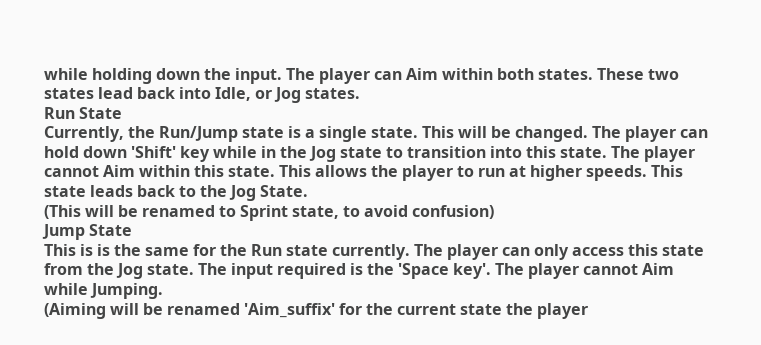while holding down the input. The player can Aim within both states. These two states lead back into Idle, or Jog states.
Run State
Currently, the Run/Jump state is a single state. This will be changed. The player can hold down 'Shift' key while in the Jog state to transition into this state. The player cannot Aim within this state. This allows the player to run at higher speeds. This state leads back to the Jog State.
(This will be renamed to Sprint state, to avoid confusion)
Jump State
This is is the same for the Run state currently. The player can only access this state from the Jog state. The input required is the 'Space key'. The player cannot Aim while Jumping.
(Aiming will be renamed 'Aim_suffix' for the current state the player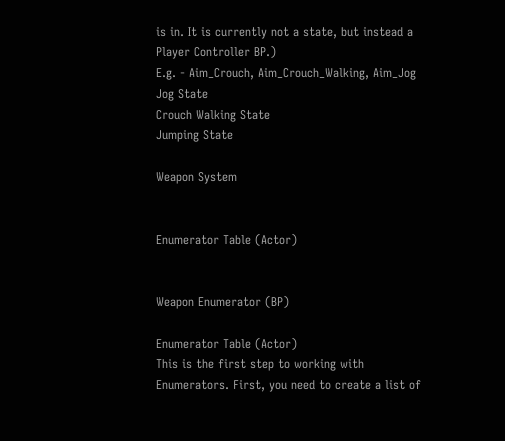is in. It is currently not a state, but instead a Player Controller BP.)
E.g. - Aim_Crouch, Aim_Crouch_Walking, Aim_Jog
Jog State
Crouch Walking State
Jumping State

Weapon System


Enumerator Table (Actor)


Weapon Enumerator (BP)

Enumerator Table (Actor)
This is the first step to working with Enumerators. First, you need to create a list of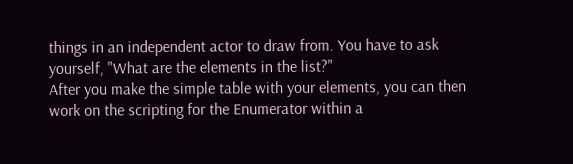things in an independent actor to draw from. You have to ask yourself, "What are the elements in the list?"
After you make the simple table with your elements, you can then work on the scripting for the Enumerator within a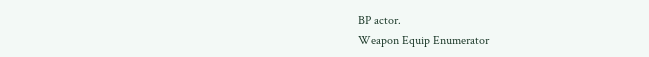BP actor.
Weapon Equip Enumerator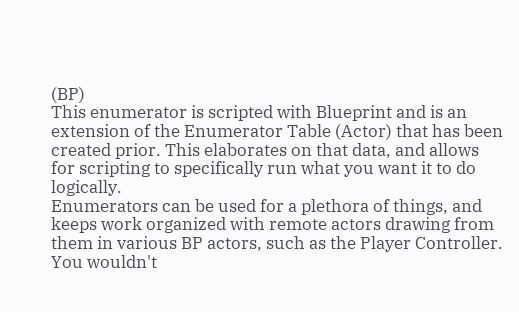(BP)
This enumerator is scripted with Blueprint and is an extension of the Enumerator Table (Actor) that has been created prior. This elaborates on that data, and allows for scripting to specifically run what you want it to do logically.
Enumerators can be used for a plethora of things, and keeps work organized with remote actors drawing from them in various BP actors, such as the Player Controller.
You wouldn't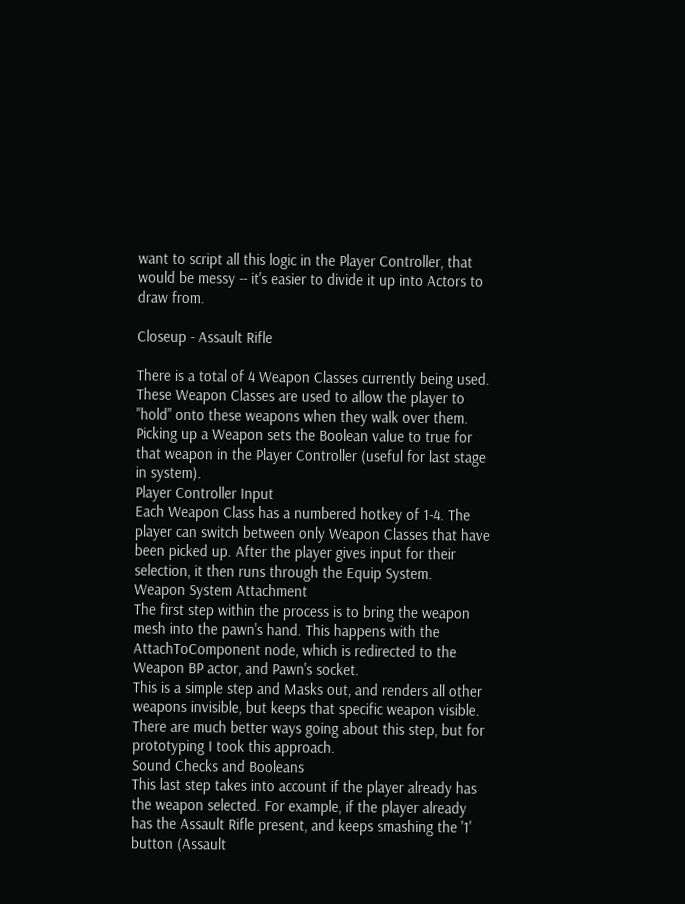want to script all this logic in the Player Controller, that would be messy -- it's easier to divide it up into Actors to draw from.

Closeup - Assault Rifle

There is a total of 4 Weapon Classes currently being used. These Weapon Classes are used to allow the player to "hold" onto these weapons when they walk over them. Picking up a Weapon sets the Boolean value to true for that weapon in the Player Controller (useful for last stage in system).
Player Controller Input
Each Weapon Class has a numbered hotkey of 1-4. The player can switch between only Weapon Classes that have been picked up. After the player gives input for their selection, it then runs through the Equip System.
Weapon System Attachment
The first step within the process is to bring the weapon mesh into the pawn's hand. This happens with the AttachToComponent node, which is redirected to the Weapon BP actor, and Pawn's socket.
This is a simple step and Masks out, and renders all other weapons invisible, but keeps that specific weapon visible. There are much better ways going about this step, but for prototyping I took this approach.
Sound Checks and Booleans
This last step takes into account if the player already has the weapon selected. For example, if the player already has the Assault Rifle present, and keeps smashing the '1' button (Assault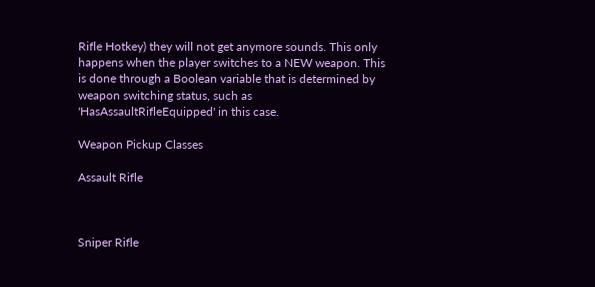Rifle Hotkey) they will not get anymore sounds. This only happens when the player switches to a NEW weapon. This is done through a Boolean variable that is determined by weapon switching status, such as 'HasAssaultRifleEquipped' in this case.

Weapon Pickup Classes

Assault Rifle



Sniper Rifle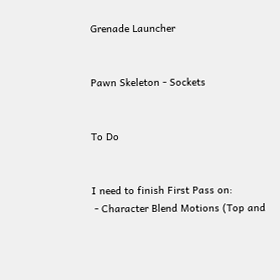Grenade Launcher


Pawn Skeleton - Sockets


To Do


I need to finish First Pass on:
 - Character Blend Motions (Top and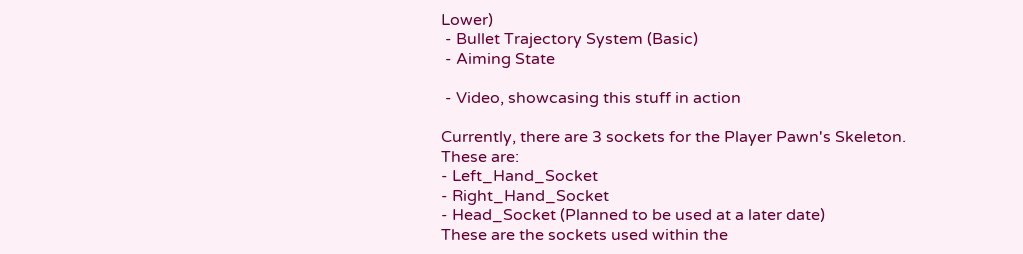Lower)
 - Bullet Trajectory System (Basic)
 - Aiming State

 - Video, showcasing this stuff in action

Currently, there are 3 sockets for the Player Pawn's Skeleton.
These are:
- Left_Hand_Socket
- Right_Hand_Socket
- Head_Socket (Planned to be used at a later date)
These are the sockets used within the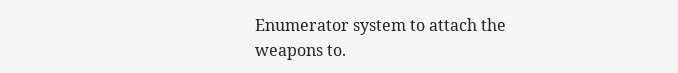Enumerator system to attach the weapons to.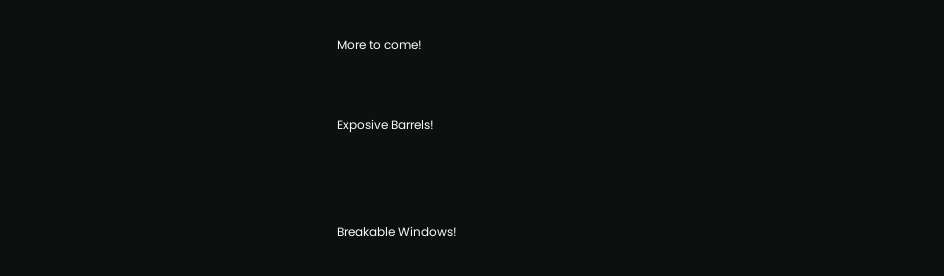More to come!


Exposive Barrels!



Breakable Windows!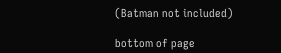(Batman not included)

bottom of page